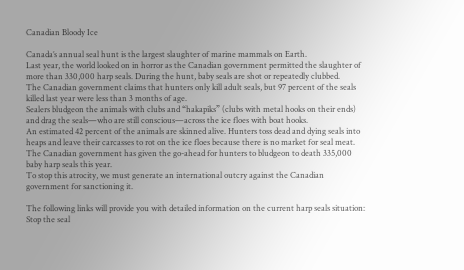Canadian Bloody Ice

Canada’s annual seal hunt is the largest slaughter of marine mammals on Earth.
Last year, the world looked on in horror as the Canadian government permitted the slaughter of more than 330,000 harp seals. During the hunt, baby seals are shot or repeatedly clubbed.
The Canadian government claims that hunters only kill adult seals, but 97 percent of the seals killed last year were less than 3 months of age.
Sealers bludgeon the animals with clubs and “hakapiks” (clubs with metal hooks on their ends) and drag the seals—who are still conscious—across the ice floes with boat hooks.
An estimated 42 percent of the animals are skinned alive. Hunters toss dead and dying seals into heaps and leave their carcasses to rot on the ice floes because there is no market for seal meat.
The Canadian government has given the go-ahead for hunters to bludgeon to death 335,000 baby harp seals this year.
To stop this atrocity, we must generate an international outcry against the Canadian government for sanctioning it.

The following links will provide you with detailed information on the current harp seals situation:
Stop the seal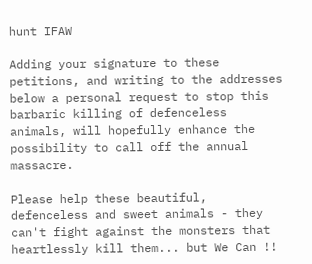hunt IFAW

Adding your signature to these petitions, and writing to the addresses below a personal request to stop this barbaric killing of defenceless animals, will hopefully enhance the possibility to call off the annual massacre.

Please help these beautiful, defenceless and sweet animals - they can't fight against the monsters that heartlessly kill them... but We Can !!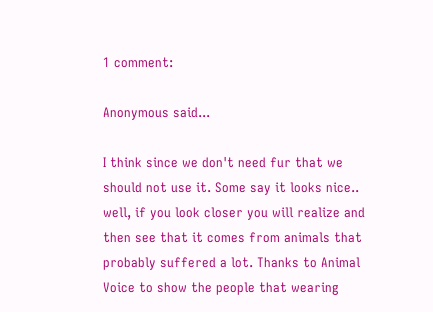1 comment:

Anonymous said...

I think since we don't need fur that we should not use it. Some say it looks nice.. well, if you look closer you will realize and then see that it comes from animals that probably suffered a lot. Thanks to Animal Voice to show the people that wearing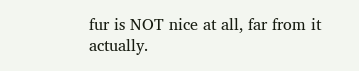fur is NOT nice at all, far from it actually.